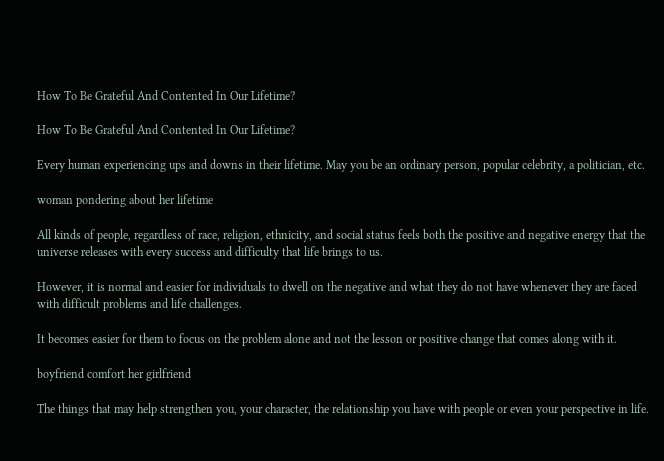How To Be Grateful And Contented In Our Lifetime?

How To Be Grateful And Contented In Our Lifetime?

Every human experiencing ups and downs in their lifetime. May you be an ordinary person, popular celebrity, a politician, etc.

woman pondering about her lifetime

All kinds of people, regardless of race, religion, ethnicity, and social status feels both the positive and negative energy that the universe releases with every success and difficulty that life brings to us.

However, it is normal and easier for individuals to dwell on the negative and what they do not have whenever they are faced with difficult problems and life challenges.

It becomes easier for them to focus on the problem alone and not the lesson or positive change that comes along with it.

boyfriend comfort her girlfriend

The things that may help strengthen you, your character, the relationship you have with people or even your perspective in life.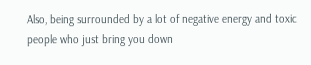Also, being surrounded by a lot of negative energy and toxic people who just bring you down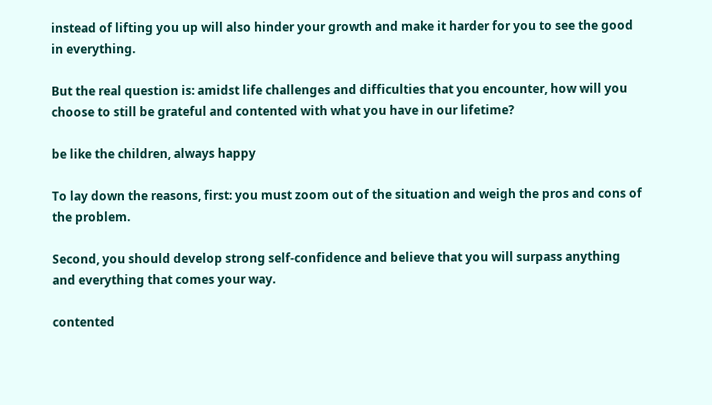instead of lifting you up will also hinder your growth and make it harder for you to see the good in everything.

But the real question is: amidst life challenges and difficulties that you encounter, how will you choose to still be grateful and contented with what you have in our lifetime?

be like the children, always happy

To lay down the reasons, first: you must zoom out of the situation and weigh the pros and cons of the problem.

Second, you should develop strong self-confidence and believe that you will surpass anything and everything that comes your way.

contented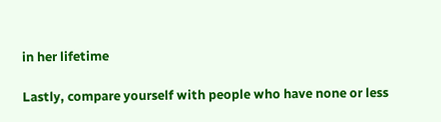in her lifetime

Lastly, compare yourself with people who have none or less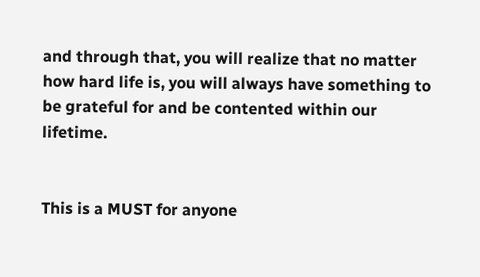and through that, you will realize that no matter how hard life is, you will always have something to be grateful for and be contented within our lifetime.


This is a MUST for anyone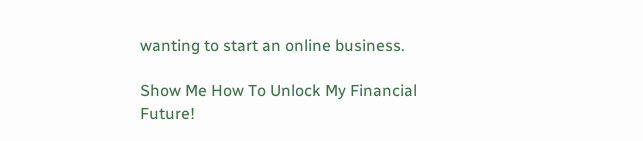wanting to start an online business.

Show Me How To Unlock My Financial Future!